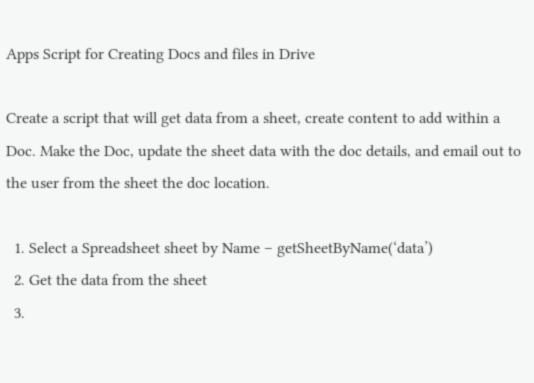Apps Script for Creating Docs and files in Drive

Create a script that will get data from a sheet, create content to add within a Doc. Make the Doc, update the sheet data with the doc details, and email out to the user from the sheet the doc location.

  1. Select a Spreadsheet sheet by Name – getSheetByName(‘data’)
  2. Get the data from the sheet
  3.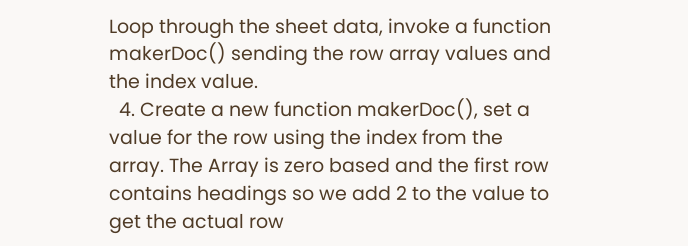Loop through the sheet data, invoke a function makerDoc() sending the row array values and the index value.
  4. Create a new function makerDoc(), set a value for the row using the index from the array. The Array is zero based and the first row contains headings so we add 2 to the value to get the actual row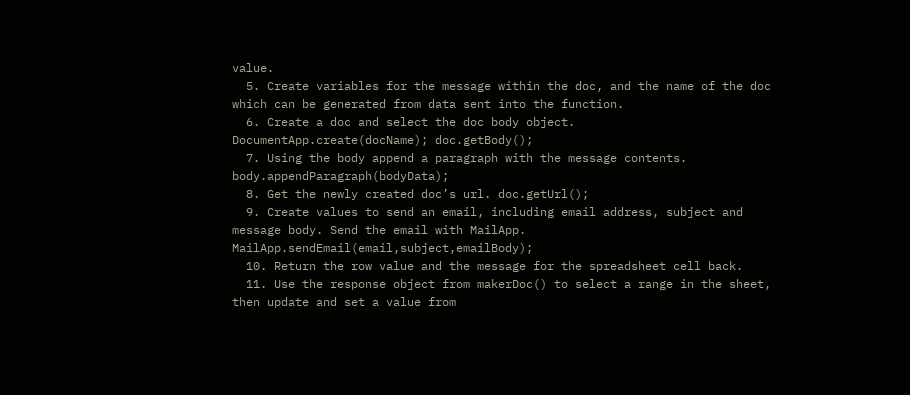value.
  5. Create variables for the message within the doc, and the name of the doc which can be generated from data sent into the function.
  6. Create a doc and select the doc body object. DocumentApp.create(docName); doc.getBody();
  7. Using the body append a paragraph with the message contents. body.appendParagraph(bodyData);
  8. Get the newly created doc’s url. doc.getUrl();
  9. Create values to send an email, including email address, subject and message body. Send the email with MailApp. MailApp.sendEmail(email,subject,emailBody);
  10. Return the row value and the message for the spreadsheet cell back.
  11. Use the response object from makerDoc() to select a range in the sheet, then update and set a value from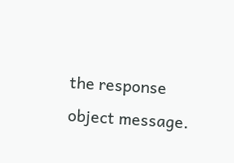the response object message.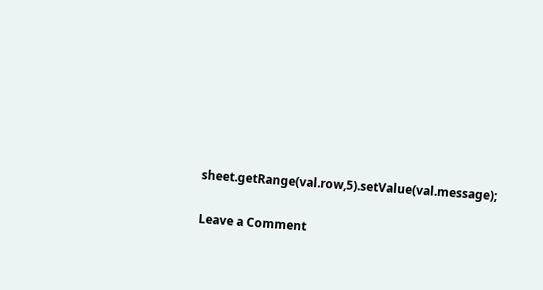sheet.getRange(val.row,5).setValue(val.message);

Leave a Comment